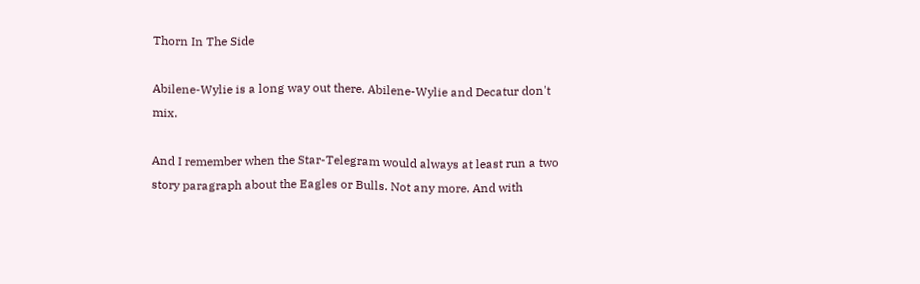Thorn In The Side

Abilene-Wylie is a long way out there. Abilene-Wylie and Decatur don't mix.

And I remember when the Star-Telegram would always at least run a two story paragraph about the Eagles or Bulls. Not any more. And with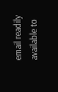email readily available to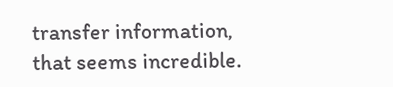transfer information, that seems incredible.